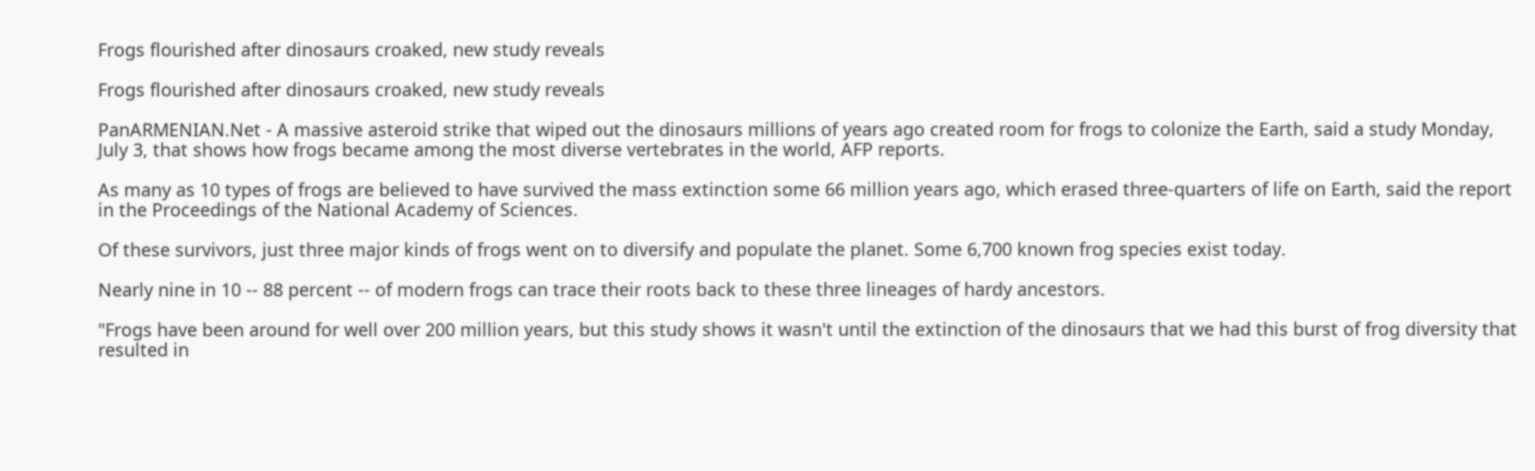Frogs flourished after dinosaurs croaked, new study reveals

Frogs flourished after dinosaurs croaked, new study reveals

PanARMENIAN.Net - A massive asteroid strike that wiped out the dinosaurs millions of years ago created room for frogs to colonize the Earth, said a study Monday, July 3, that shows how frogs became among the most diverse vertebrates in the world, AFP reports.

As many as 10 types of frogs are believed to have survived the mass extinction some 66 million years ago, which erased three-quarters of life on Earth, said the report in the Proceedings of the National Academy of Sciences.

Of these survivors, just three major kinds of frogs went on to diversify and populate the planet. Some 6,700 known frog species exist today.

Nearly nine in 10 -- 88 percent -- of modern frogs can trace their roots back to these three lineages of hardy ancestors.

"Frogs have been around for well over 200 million years, but this study shows it wasn't until the extinction of the dinosaurs that we had this burst of frog diversity that resulted in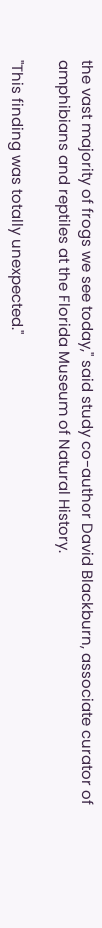the vast majority of frogs we see today," said study co-author David Blackburn, associate curator of amphibians and reptiles at the Florida Museum of Natural History.

"This finding was totally unexpected."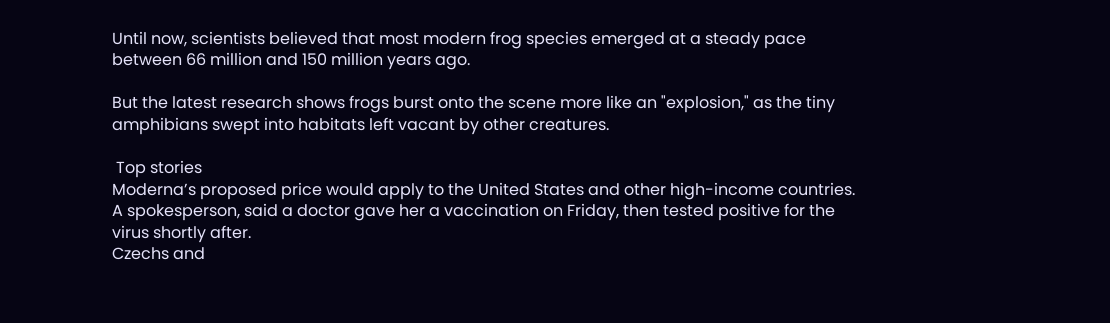Until now, scientists believed that most modern frog species emerged at a steady pace between 66 million and 150 million years ago.

But the latest research shows frogs burst onto the scene more like an "explosion," as the tiny amphibians swept into habitats left vacant by other creatures.

 Top stories
Moderna’s proposed price would apply to the United States and other high-income countries.
A spokesperson, said a doctor gave her a vaccination on Friday, then tested positive for the virus shortly after.
Czechs and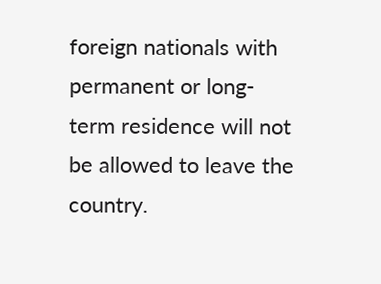foreign nationals with permanent or long-term residence will not be allowed to leave the country.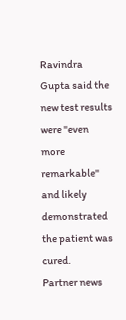Ravindra Gupta said the new test results were "even more remarkable" and likely demonstrated the patient was cured.
Partner news